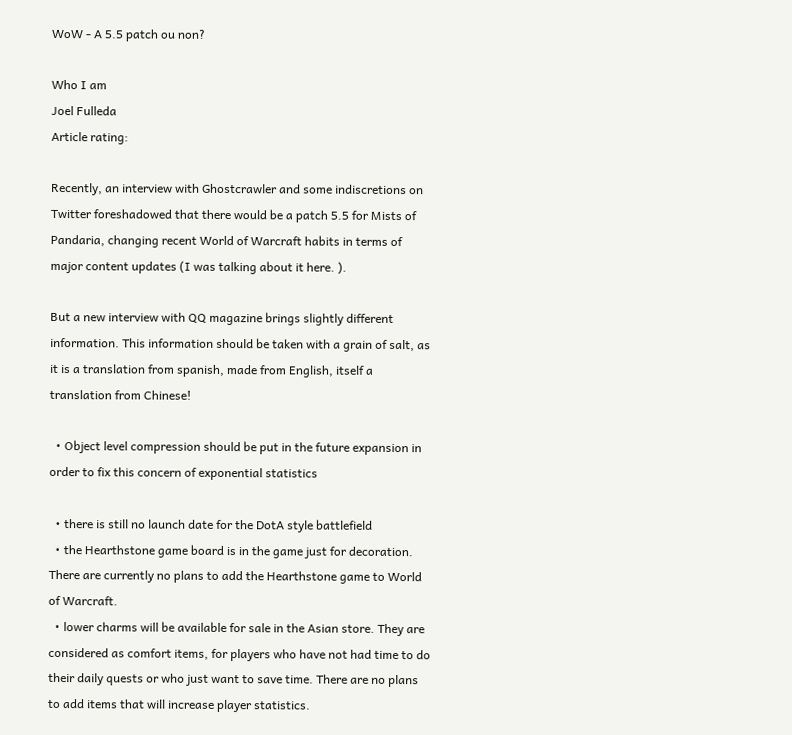WoW - A 5.5 patch ou non?

Who I am
Joel Fulleda
Article rating:

Recently, an interview with Ghostcrawler and some indiscretions on Twitter foreshadowed that there would be a patch 5.5 for Mists of Pandaria, changing recent World of Warcraft habits in terms of major content updates (I was talking about it here. ).

But a new interview with QQ magazine brings slightly different information. This information should be taken with a grain of salt, as it is a translation from spanish, made from English, itself a translation from Chinese!

  • Object level compression should be put in the future expansion in order to fix this concern of exponential statistics

  • there is still no launch date for the DotA style battlefield
  • the Hearthstone game board is in the game just for decoration. There are currently no plans to add the Hearthstone game to World of Warcraft.
  • lower charms will be available for sale in the Asian store. They are considered as comfort items, for players who have not had time to do their daily quests or who just want to save time. There are no plans to add items that will increase player statistics.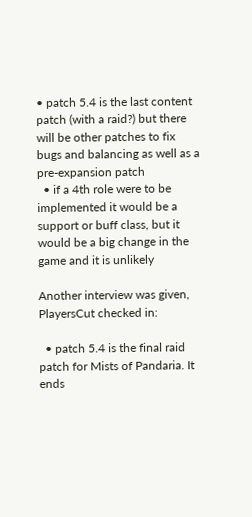• patch 5.4 is the last content patch (with a raid?) but there will be other patches to fix bugs and balancing as well as a pre-expansion patch
  • if a 4th role were to be implemented it would be a support or buff class, but it would be a big change in the game and it is unlikely

Another interview was given, PlayersCut checked in:

  • patch 5.4 is the final raid patch for Mists of Pandaria. It ends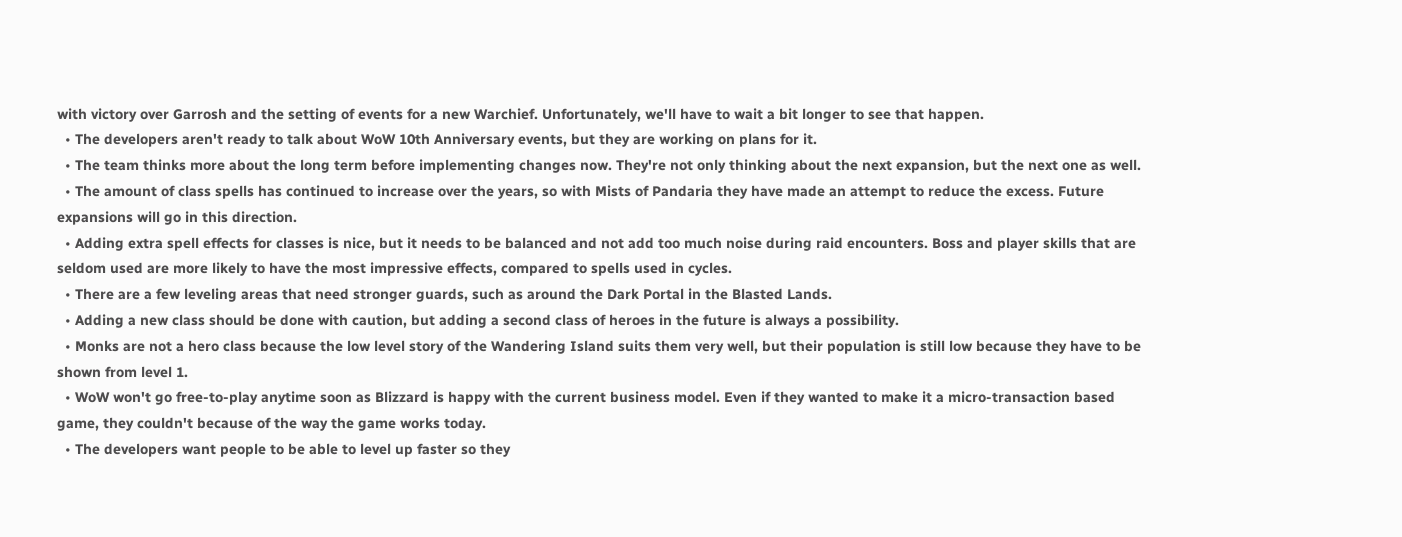with victory over Garrosh and the setting of events for a new Warchief. Unfortunately, we'll have to wait a bit longer to see that happen.
  • The developers aren't ready to talk about WoW 10th Anniversary events, but they are working on plans for it.
  • The team thinks more about the long term before implementing changes now. They're not only thinking about the next expansion, but the next one as well.
  • The amount of class spells has continued to increase over the years, so with Mists of Pandaria they have made an attempt to reduce the excess. Future expansions will go in this direction.
  • Adding extra spell effects for classes is nice, but it needs to be balanced and not add too much noise during raid encounters. Boss and player skills that are seldom used are more likely to have the most impressive effects, compared to spells used in cycles.
  • There are a few leveling areas that need stronger guards, such as around the Dark Portal in the Blasted Lands.
  • Adding a new class should be done with caution, but adding a second class of heroes in the future is always a possibility.
  • Monks are not a hero class because the low level story of the Wandering Island suits them very well, but their population is still low because they have to be shown from level 1.
  • WoW won't go free-to-play anytime soon as Blizzard is happy with the current business model. Even if they wanted to make it a micro-transaction based game, they couldn't because of the way the game works today.
  • The developers want people to be able to level up faster so they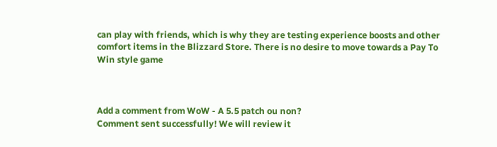can play with friends, which is why they are testing experience boosts and other comfort items in the Blizzard Store. There is no desire to move towards a Pay To Win style game



Add a comment from WoW - A 5.5 patch ou non?
Comment sent successfully! We will review it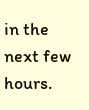in the next few hours.